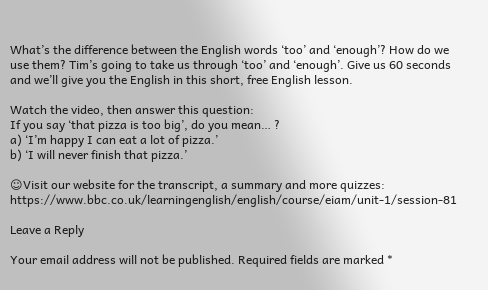What’s the difference between the English words ‘too’ and ‘enough’? How do we use them? Tim’s going to take us through ‘too’ and ‘enough’. Give us 60 seconds and we’ll give you the English in this short, free English lesson.

Watch the video, then answer this question:
If you say ‘that pizza is too big’, do you mean… ?
a) ‘I’m happy I can eat a lot of pizza.’
b) ‘I will never finish that pizza.’

☺Visit our website for the transcript, a summary and more quizzes: https://www.bbc.co.uk/learningenglish/english/course/eiam/unit-1/session-81

Leave a Reply

Your email address will not be published. Required fields are marked *